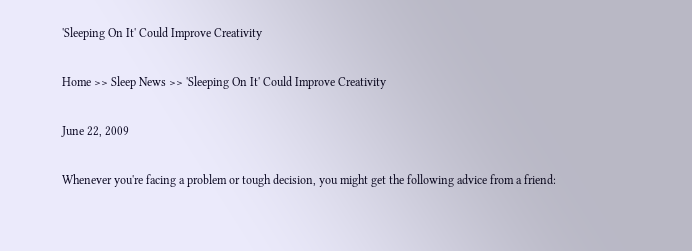'Sleeping On It' Could Improve Creativity

Home >> Sleep News >> 'Sleeping On It' Could Improve Creativity

June 22, 2009

Whenever you're facing a problem or tough decision, you might get the following advice from a friend: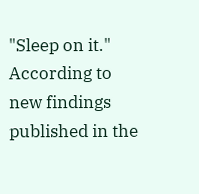"Sleep on it." According to new findings published in the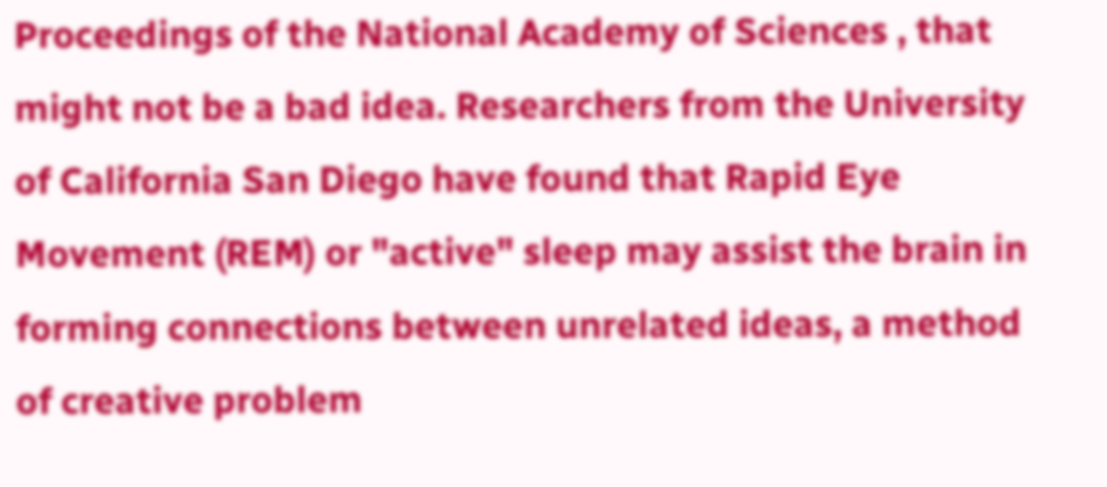Proceedings of the National Academy of Sciences , that might not be a bad idea. Researchers from the University of California San Diego have found that Rapid Eye Movement (REM) or "active" sleep may assist the brain in forming connections between unrelated ideas, a method of creative problem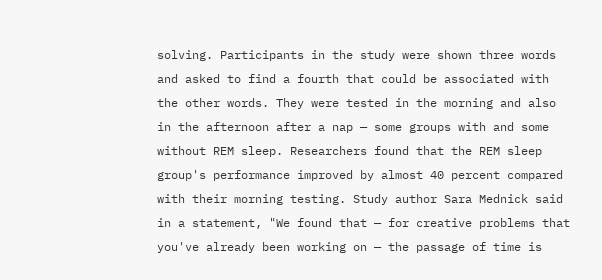solving. Participants in the study were shown three words and asked to find a fourth that could be associated with the other words. They were tested in the morning and also in the afternoon after a nap — some groups with and some without REM sleep. Researchers found that the REM sleep group's performance improved by almost 40 percent compared with their morning testing. Study author Sara Mednick said in a statement, "We found that — for creative problems that you've already been working on — the passage of time is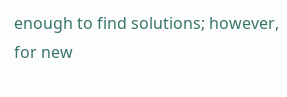enough to find solutions; however, for new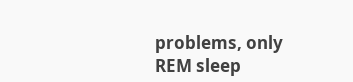problems, only REM sleep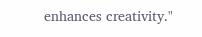enhances creativity."